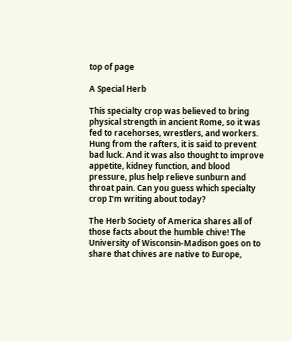top of page

A Special Herb

This specialty crop was believed to bring physical strength in ancient Rome, so it was fed to racehorses, wrestlers, and workers. Hung from the rafters, it is said to prevent bad luck. And it was also thought to improve appetite, kidney function, and blood pressure, plus help relieve sunburn and throat pain. Can you guess which specialty crop I’m writing about today?

The Herb Society of America shares all of those facts about the humble chive! The University of Wisconsin-Madison goes on to share that chives are native to Europe,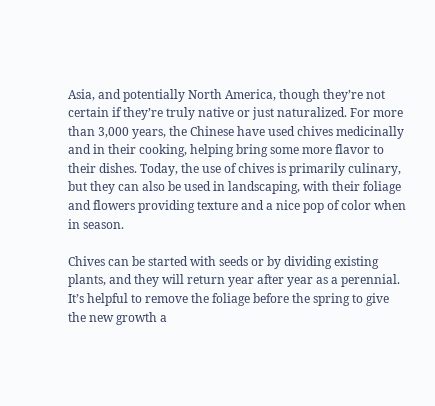Asia, and potentially North America, though they’re not certain if they’re truly native or just naturalized. For more than 3,000 years, the Chinese have used chives medicinally and in their cooking, helping bring some more flavor to their dishes. Today, the use of chives is primarily culinary, but they can also be used in landscaping, with their foliage and flowers providing texture and a nice pop of color when in season.

Chives can be started with seeds or by dividing existing plants, and they will return year after year as a perennial. It’s helpful to remove the foliage before the spring to give the new growth a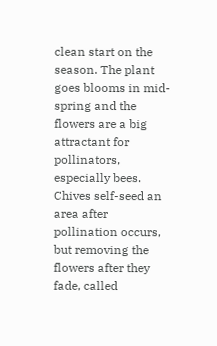clean start on the season. The plant goes blooms in mid-spring and the flowers are a big attractant for pollinators, especially bees. Chives self-seed an area after pollination occurs, but removing the flowers after they fade, called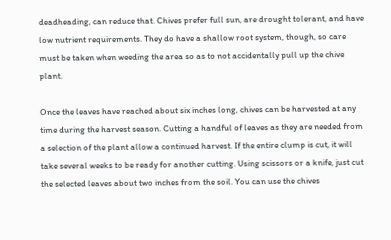deadheading, can reduce that. Chives prefer full sun, are drought tolerant, and have low nutrient requirements. They do have a shallow root system, though, so care must be taken when weeding the area so as to not accidentally pull up the chive plant.

Once the leaves have reached about six inches long, chives can be harvested at any time during the harvest season. Cutting a handful of leaves as they are needed from a selection of the plant allow a continued harvest. If the entire clump is cut, it will take several weeks to be ready for another cutting. Using scissors or a knife, just cut the selected leaves about two inches from the soil. You can use the chives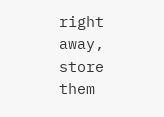right away, store them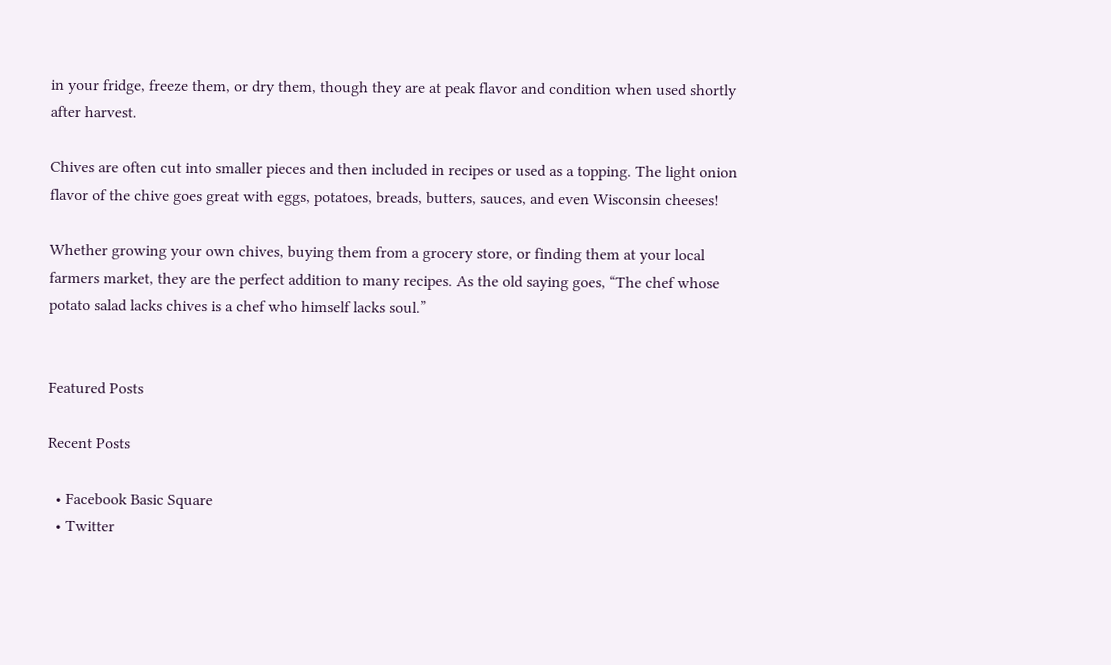in your fridge, freeze them, or dry them, though they are at peak flavor and condition when used shortly after harvest.

Chives are often cut into smaller pieces and then included in recipes or used as a topping. The light onion flavor of the chive goes great with eggs, potatoes, breads, butters, sauces, and even Wisconsin cheeses!

Whether growing your own chives, buying them from a grocery store, or finding them at your local farmers market, they are the perfect addition to many recipes. As the old saying goes, “The chef whose potato salad lacks chives is a chef who himself lacks soul.”


Featured Posts

Recent Posts

  • Facebook Basic Square
  • Twitter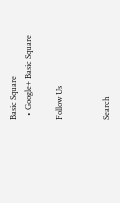Basic Square
  • Google+ Basic Square

Follow Us


Search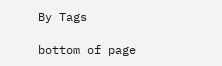By Tags

bottom of page